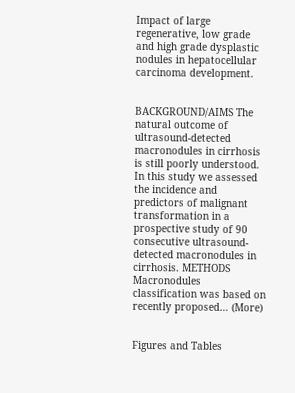Impact of large regenerative, low grade and high grade dysplastic nodules in hepatocellular carcinoma development.


BACKGROUND/AIMS The natural outcome of ultrasound-detected macronodules in cirrhosis is still poorly understood. In this study we assessed the incidence and predictors of malignant transformation in a prospective study of 90 consecutive ultrasound-detected macronodules in cirrhosis. METHODS Macronodules classification was based on recently proposed… (More)


Figures and Tables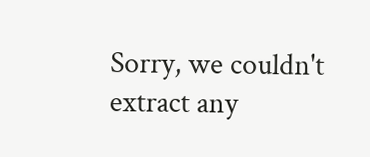Sorry, we couldn't extract any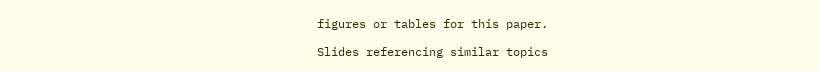figures or tables for this paper.

Slides referencing similar topics